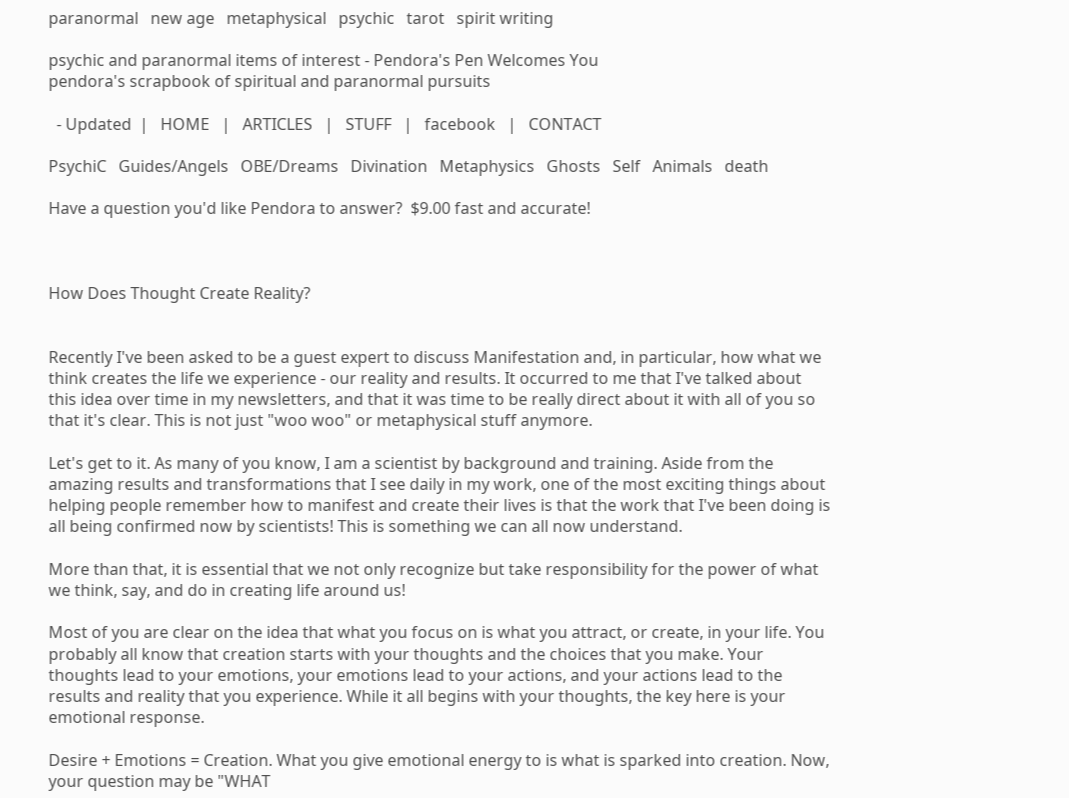paranormal   new age   metaphysical   psychic   tarot   spirit writing

psychic and paranormal items of interest - Pendora's Pen Welcomes You
pendora's scrapbook of spiritual and paranormal pursuits

  - Updated  |   HOME   |   ARTICLES   |   STUFF   |   facebook   |   CONTACT

PsychiC   Guides/Angels   OBE/Dreams   Divination   Metaphysics   Ghosts   Self   Animals   death

Have a question you'd like Pendora to answer?  $9.00 fast and accurate!



How Does Thought Create Reality?


Recently I've been asked to be a guest expert to discuss Manifestation and, in particular, how what we think creates the life we experience - our reality and results. It occurred to me that I've talked about this idea over time in my newsletters, and that it was time to be really direct about it with all of you so that it's clear. This is not just "woo woo" or metaphysical stuff anymore.

Let's get to it. As many of you know, I am a scientist by background and training. Aside from the amazing results and transformations that I see daily in my work, one of the most exciting things about helping people remember how to manifest and create their lives is that the work that I've been doing is all being confirmed now by scientists! This is something we can all now understand.

More than that, it is essential that we not only recognize but take responsibility for the power of what we think, say, and do in creating life around us!

Most of you are clear on the idea that what you focus on is what you attract, or create, in your life. You probably all know that creation starts with your thoughts and the choices that you make. Your thoughts lead to your emotions, your emotions lead to your actions, and your actions lead to the results and reality that you experience. While it all begins with your thoughts, the key here is your emotional response.

Desire + Emotions = Creation. What you give emotional energy to is what is sparked into creation. Now, your question may be "WHAT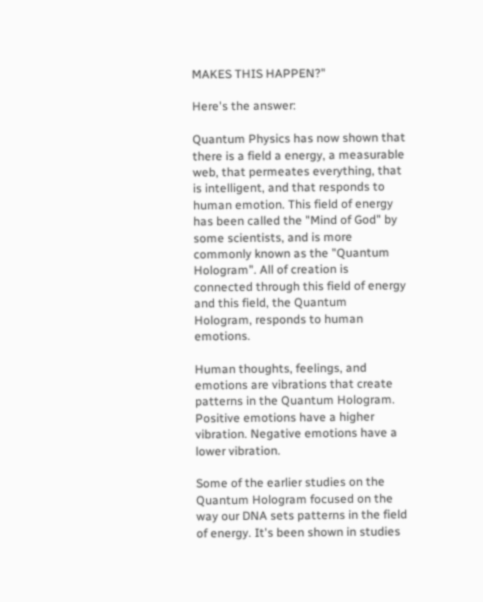MAKES THIS HAPPEN?"

Here's the answer:

Quantum Physics has now shown that there is a field a energy, a measurable web, that permeates everything, that is intelligent, and that responds to human emotion. This field of energy has been called the "Mind of God" by some scientists, and is more commonly known as the "Quantum Hologram". All of creation is connected through this field of energy and this field, the Quantum Hologram, responds to human emotions.

Human thoughts, feelings, and emotions are vibrations that create patterns in the Quantum Hologram. Positive emotions have a higher vibration. Negative emotions have a lower vibration.

Some of the earlier studies on the Quantum Hologram focused on the way our DNA sets patterns in the field of energy. It's been shown in studies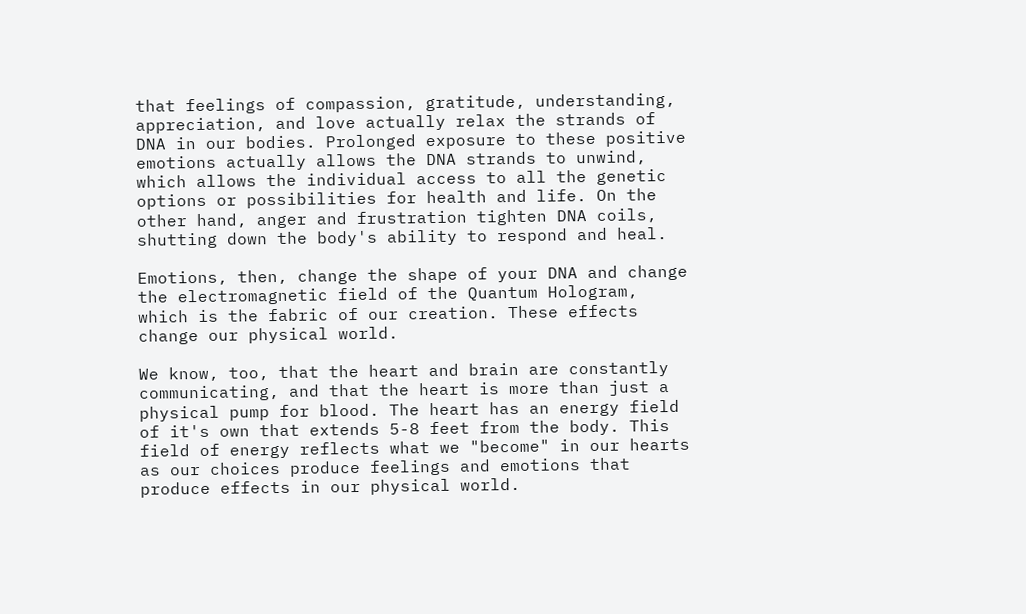that feelings of compassion, gratitude, understanding, appreciation, and love actually relax the strands of DNA in our bodies. Prolonged exposure to these positive emotions actually allows the DNA strands to unwind, which allows the individual access to all the genetic options or possibilities for health and life. On the other hand, anger and frustration tighten DNA coils, shutting down the body's ability to respond and heal.

Emotions, then, change the shape of your DNA and change the electromagnetic field of the Quantum Hologram, which is the fabric of our creation. These effects change our physical world.

We know, too, that the heart and brain are constantly communicating, and that the heart is more than just a physical pump for blood. The heart has an energy field of it's own that extends 5-8 feet from the body. This field of energy reflects what we "become" in our hearts as our choices produce feelings and emotions that produce effects in our physical world.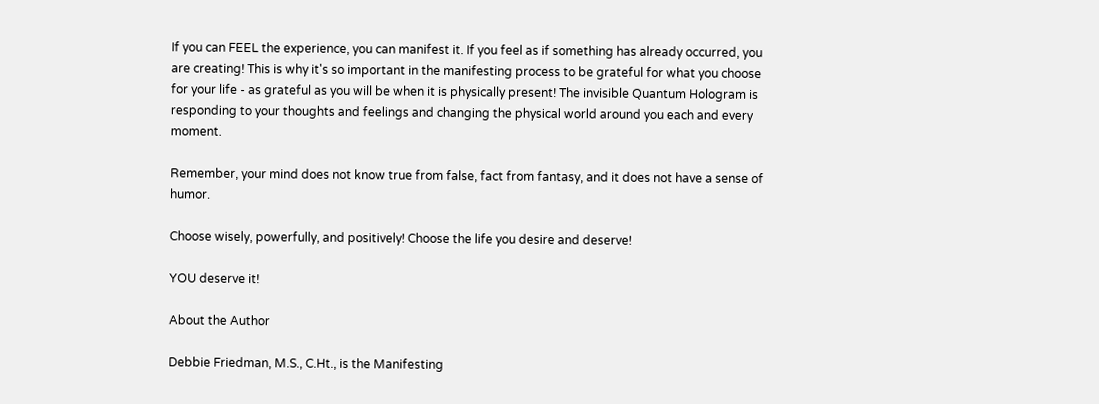If you can FEEL the experience, you can manifest it. If you feel as if something has already occurred, you are creating! This is why it's so important in the manifesting process to be grateful for what you choose for your life - as grateful as you will be when it is physically present! The invisible Quantum Hologram is responding to your thoughts and feelings and changing the physical world around you each and every moment.

Remember, your mind does not know true from false, fact from fantasy, and it does not have a sense of humor.

Choose wisely, powerfully, and positively! Choose the life you desire and deserve!

YOU deserve it!

About the Author

Debbie Friedman, M.S., C.Ht., is the Manifesting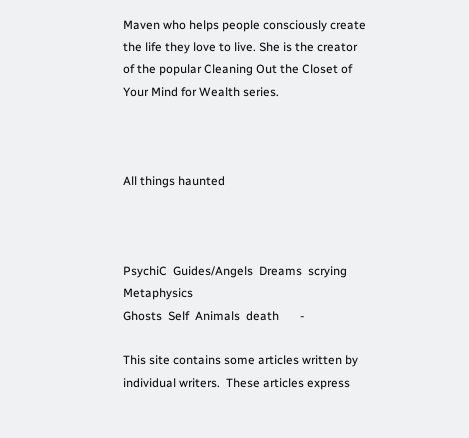Maven who helps people consciously create the life they love to live. She is the creator of the popular Cleaning Out the Closet of Your Mind for Wealth series.



All things haunted



PsychiC  Guides/Angels  Dreams  scrying  Metaphysics
Ghosts  Self  Animals  death       -

This site contains some articles written by individual writers.  These articles express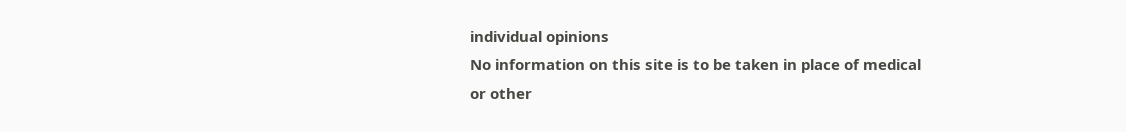individual opinions
No information on this site is to be taken in place of medical or other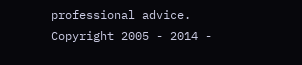professional advice.   Copyright 2005 - 2014 -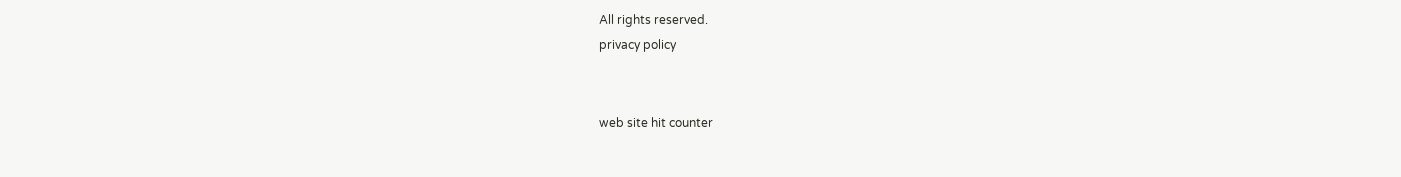All rights reserved.
privacy policy


web site hit counter